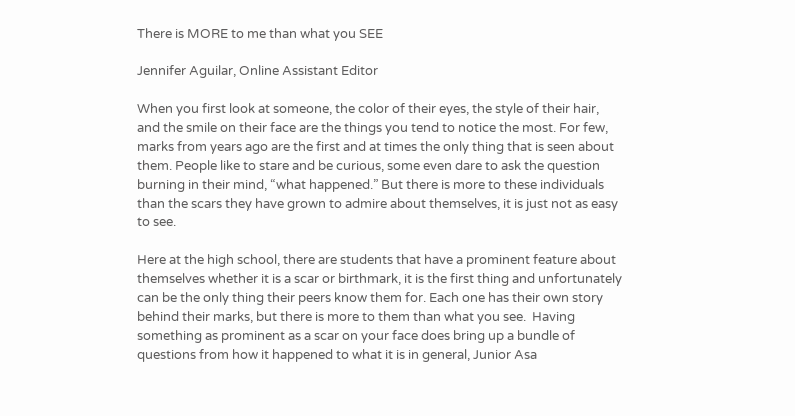There is MORE to me than what you SEE

Jennifer Aguilar, Online Assistant Editor

When you first look at someone, the color of their eyes, the style of their hair, and the smile on their face are the things you tend to notice the most. For few, marks from years ago are the first and at times the only thing that is seen about them. People like to stare and be curious, some even dare to ask the question burning in their mind, “what happened.” But there is more to these individuals than the scars they have grown to admire about themselves, it is just not as easy to see.

Here at the high school, there are students that have a prominent feature about themselves whether it is a scar or birthmark, it is the first thing and unfortunately can be the only thing their peers know them for. Each one has their own story behind their marks, but there is more to them than what you see.  Having something as prominent as a scar on your face does bring up a bundle of questions from how it happened to what it is in general, Junior Asa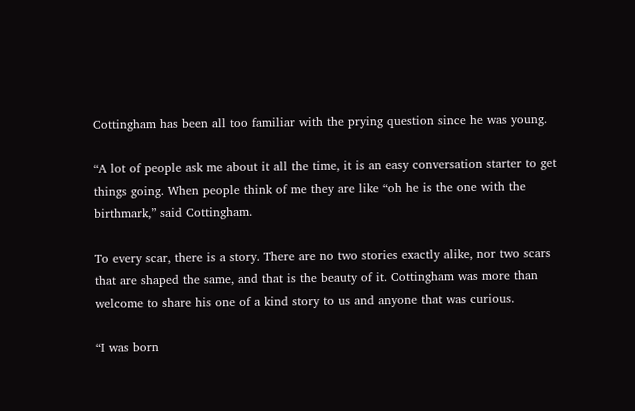Cottingham has been all too familiar with the prying question since he was young.

“A lot of people ask me about it all the time, it is an easy conversation starter to get things going. When people think of me they are like “oh he is the one with the birthmark,” said Cottingham.

To every scar, there is a story. There are no two stories exactly alike, nor two scars that are shaped the same, and that is the beauty of it. Cottingham was more than welcome to share his one of a kind story to us and anyone that was curious.

“I was born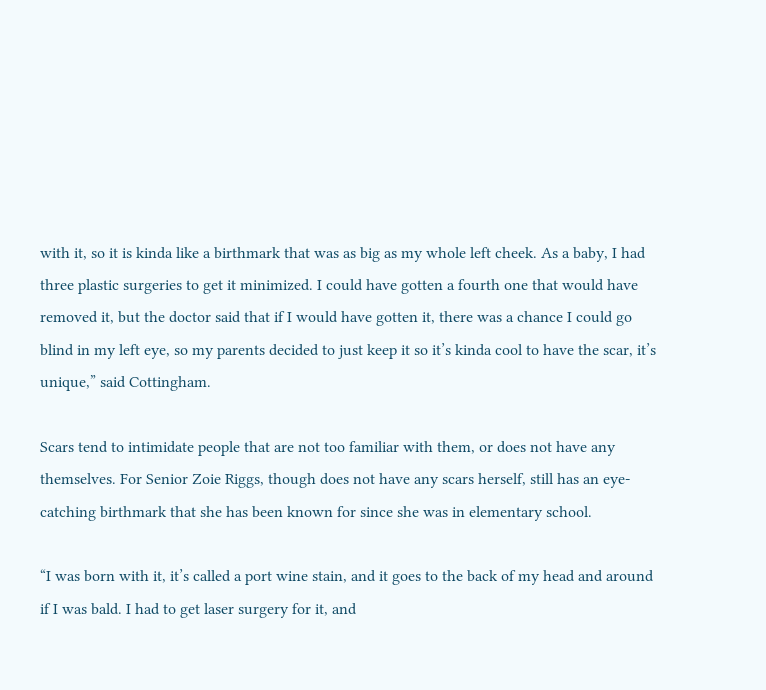with it, so it is kinda like a birthmark that was as big as my whole left cheek. As a baby, I had three plastic surgeries to get it minimized. I could have gotten a fourth one that would have removed it, but the doctor said that if I would have gotten it, there was a chance I could go blind in my left eye, so my parents decided to just keep it so it’s kinda cool to have the scar, it’s unique,” said Cottingham.

Scars tend to intimidate people that are not too familiar with them, or does not have any themselves. For Senior Zoie Riggs, though does not have any scars herself, still has an eye-catching birthmark that she has been known for since she was in elementary school.

“I was born with it, it’s called a port wine stain, and it goes to the back of my head and around if I was bald. I had to get laser surgery for it, and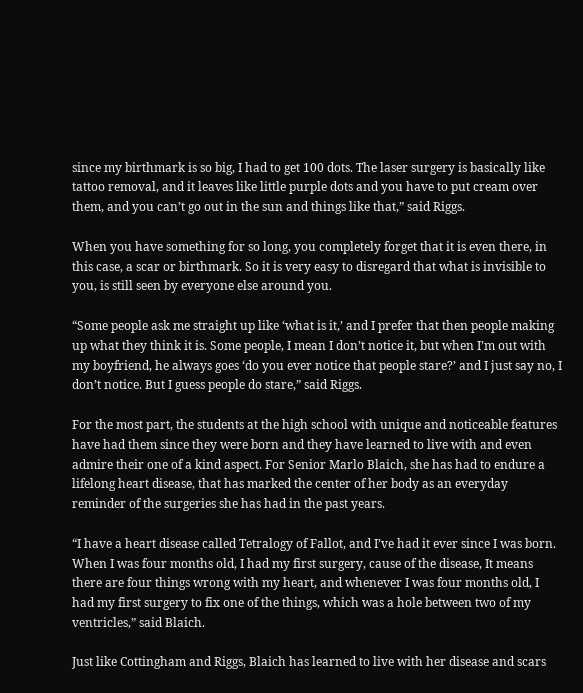since my birthmark is so big, I had to get 100 dots. The laser surgery is basically like tattoo removal, and it leaves like little purple dots and you have to put cream over them, and you can’t go out in the sun and things like that,” said Riggs.

When you have something for so long, you completely forget that it is even there, in this case, a scar or birthmark. So it is very easy to disregard that what is invisible to you, is still seen by everyone else around you.

“Some people ask me straight up like ‘what is it,’ and I prefer that then people making up what they think it is. Some people, I mean I don’t notice it, but when I’m out with my boyfriend, he always goes ‘do you ever notice that people stare?’ and I just say no, I don’t notice. But I guess people do stare,” said Riggs.

For the most part, the students at the high school with unique and noticeable features have had them since they were born and they have learned to live with and even admire their one of a kind aspect. For Senior Marlo Blaich, she has had to endure a lifelong heart disease, that has marked the center of her body as an everyday reminder of the surgeries she has had in the past years.

“I have a heart disease called Tetralogy of Fallot, and I’ve had it ever since I was born. When I was four months old, I had my first surgery, cause of the disease, It means there are four things wrong with my heart, and whenever I was four months old, I had my first surgery to fix one of the things, which was a hole between two of my ventricles,” said Blaich.

Just like Cottingham and Riggs, Blaich has learned to live with her disease and scars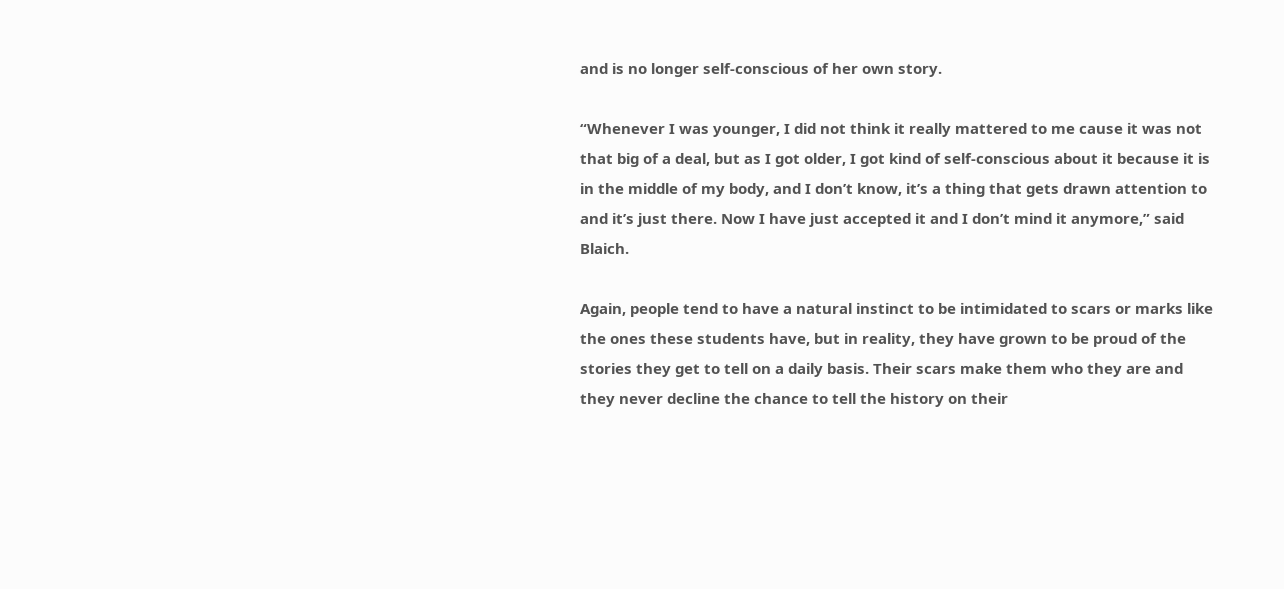and is no longer self-conscious of her own story.

“Whenever I was younger, I did not think it really mattered to me cause it was not that big of a deal, but as I got older, I got kind of self-conscious about it because it is in the middle of my body, and I don’t know, it’s a thing that gets drawn attention to and it’s just there. Now I have just accepted it and I don’t mind it anymore,” said Blaich.

Again, people tend to have a natural instinct to be intimidated to scars or marks like the ones these students have, but in reality, they have grown to be proud of the stories they get to tell on a daily basis. Their scars make them who they are and they never decline the chance to tell the history on their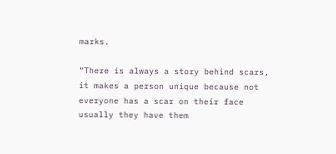marks.

“There is always a story behind scars, it makes a person unique because not everyone has a scar on their face usually they have them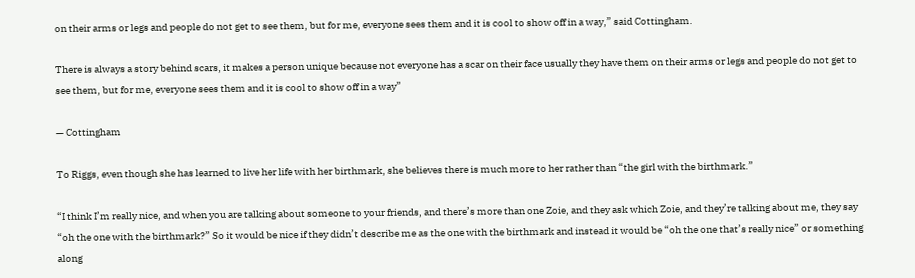on their arms or legs and people do not get to see them, but for me, everyone sees them and it is cool to show off in a way,” said Cottingham.

There is always a story behind scars, it makes a person unique because not everyone has a scar on their face usually they have them on their arms or legs and people do not get to see them, but for me, everyone sees them and it is cool to show off in a way”

— Cottingham

To Riggs, even though she has learned to live her life with her birthmark, she believes there is much more to her rather than “the girl with the birthmark.”

“I think I’m really nice, and when you are talking about someone to your friends, and there’s more than one Zoie, and they ask which Zoie, and they’re talking about me, they say “oh the one with the birthmark?” So it would be nice if they didn’t describe me as the one with the birthmark and instead it would be “oh the one that’s really nice” or something along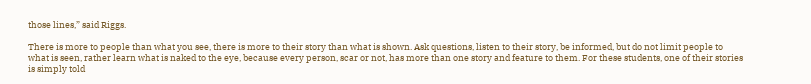those lines,” said Riggs.

There is more to people than what you see, there is more to their story than what is shown. Ask questions, listen to their story, be informed, but do not limit people to what is seen, rather learn what is naked to the eye, because every person, scar or not, has more than one story and feature to them. For these students, one of their stories is simply told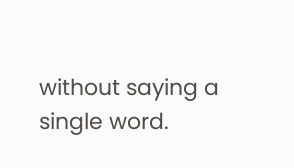without saying a single word.